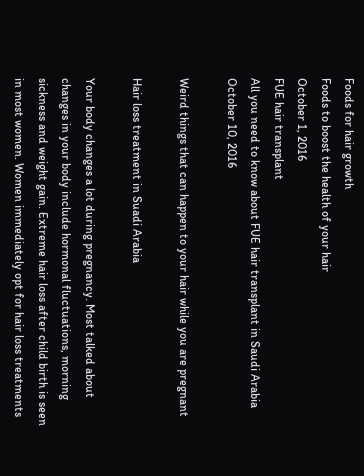Foods for hair growth
Foods to boost the health of your hair
October 1, 2016
FUE hair transplant
All you need to know about FUE hair transplant in Saudi Arabia
October 10, 2016

Weird things that can happen to your hair while you are pregnant

Hair loss treatment in Suadi Arabia

Your body changes a lot during pregnancy. Most talked about changes in your body include hormonal fluctuations, morning sickness and weight gain. Extreme hair loss after child birth is seen in most women. Women immediately opt for hair loss treatments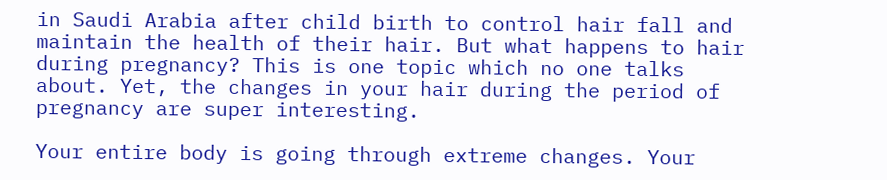in Saudi Arabia after child birth to control hair fall and maintain the health of their hair. But what happens to hair during pregnancy? This is one topic which no one talks about. Yet, the changes in your hair during the period of pregnancy are super interesting.

Your entire body is going through extreme changes. Your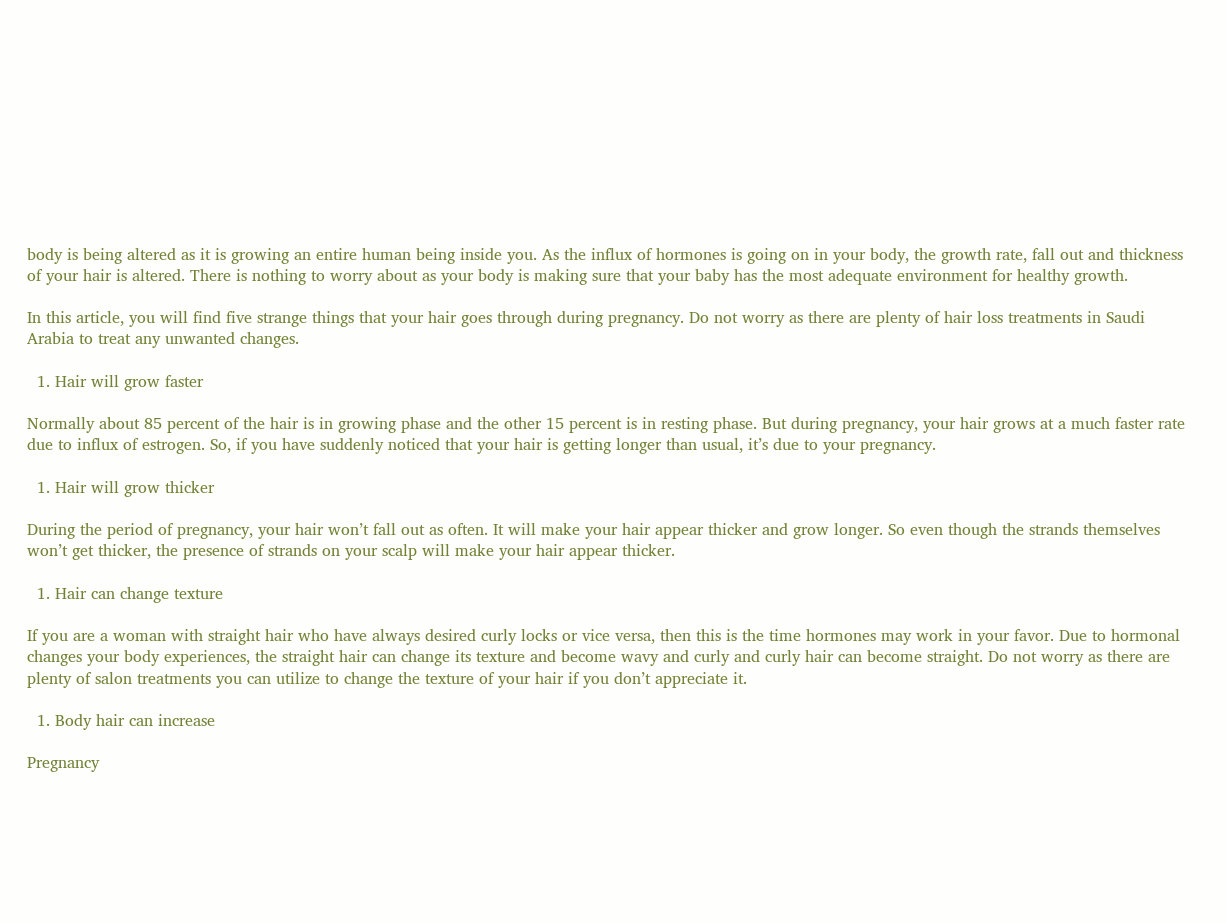body is being altered as it is growing an entire human being inside you. As the influx of hormones is going on in your body, the growth rate, fall out and thickness of your hair is altered. There is nothing to worry about as your body is making sure that your baby has the most adequate environment for healthy growth.

In this article, you will find five strange things that your hair goes through during pregnancy. Do not worry as there are plenty of hair loss treatments in Saudi Arabia to treat any unwanted changes.

  1. Hair will grow faster

Normally about 85 percent of the hair is in growing phase and the other 15 percent is in resting phase. But during pregnancy, your hair grows at a much faster rate due to influx of estrogen. So, if you have suddenly noticed that your hair is getting longer than usual, it’s due to your pregnancy.

  1. Hair will grow thicker

During the period of pregnancy, your hair won’t fall out as often. It will make your hair appear thicker and grow longer. So even though the strands themselves won’t get thicker, the presence of strands on your scalp will make your hair appear thicker.

  1. Hair can change texture

If you are a woman with straight hair who have always desired curly locks or vice versa, then this is the time hormones may work in your favor. Due to hormonal changes your body experiences, the straight hair can change its texture and become wavy and curly and curly hair can become straight. Do not worry as there are plenty of salon treatments you can utilize to change the texture of your hair if you don’t appreciate it.

  1. Body hair can increase

Pregnancy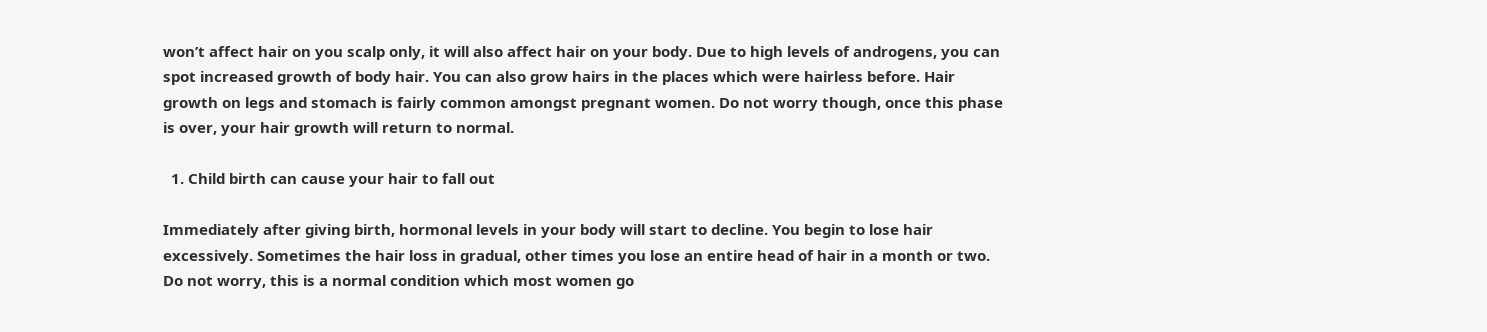won’t affect hair on you scalp only, it will also affect hair on your body. Due to high levels of androgens, you can spot increased growth of body hair. You can also grow hairs in the places which were hairless before. Hair growth on legs and stomach is fairly common amongst pregnant women. Do not worry though, once this phase is over, your hair growth will return to normal.

  1. Child birth can cause your hair to fall out

Immediately after giving birth, hormonal levels in your body will start to decline. You begin to lose hair excessively. Sometimes the hair loss in gradual, other times you lose an entire head of hair in a month or two. Do not worry, this is a normal condition which most women go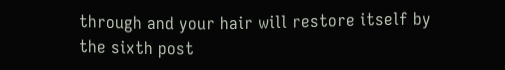through and your hair will restore itself by the sixth post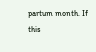partum month. If this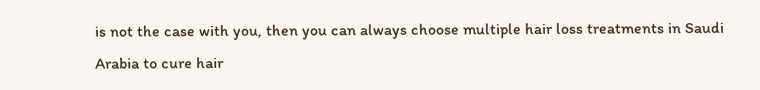is not the case with you, then you can always choose multiple hair loss treatments in Saudi Arabia to cure hair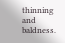thinning and baldness.